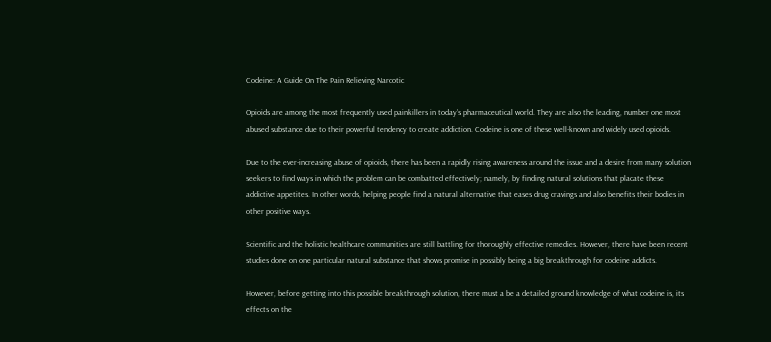Codeine: A Guide On The Pain Relieving Narcotic

Opioids are among the most frequently used painkillers in today’s pharmaceutical world. They are also the leading, number one most abused substance due to their powerful tendency to create addiction. Codeine is one of these well-known and widely used opioids.

Due to the ever-increasing abuse of opioids, there has been a rapidly rising awareness around the issue and a desire from many solution seekers to find ways in which the problem can be combatted effectively; namely, by finding natural solutions that placate these addictive appetites. In other words, helping people find a natural alternative that eases drug cravings and also benefits their bodies in other positive ways.

Scientific and the holistic healthcare communities are still battling for thoroughly effective remedies. However, there have been recent studies done on one particular natural substance that shows promise in possibly being a big breakthrough for codeine addicts.

However, before getting into this possible breakthrough solution, there must a be a detailed ground knowledge of what codeine is, its effects on the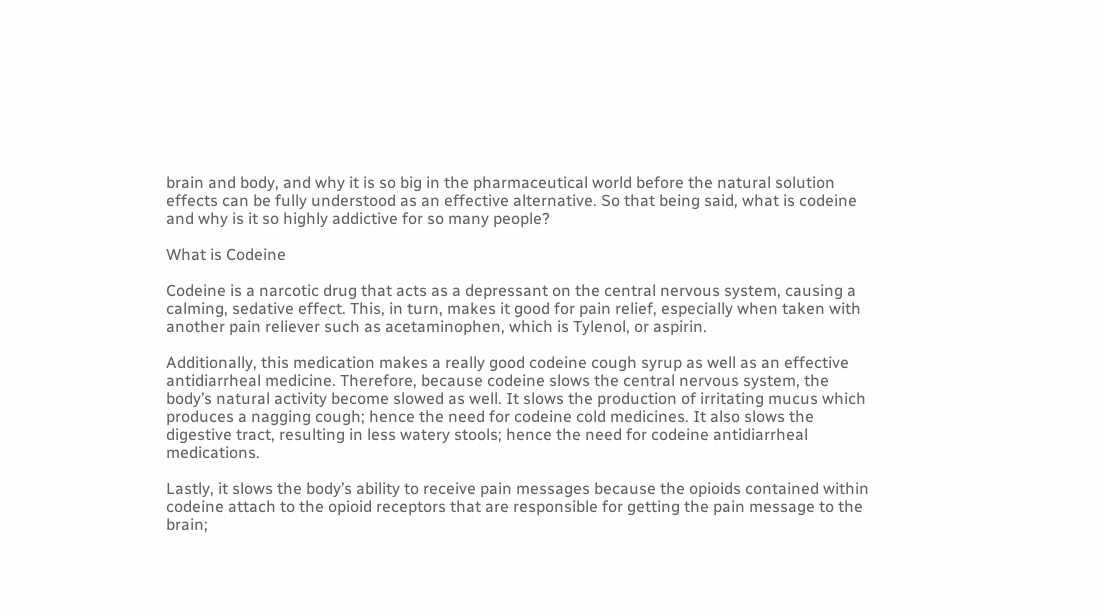brain and body, and why it is so big in the pharmaceutical world before the natural solution effects can be fully understood as an effective alternative. So that being said, what is codeine and why is it so highly addictive for so many people?

What is Codeine

Codeine is a narcotic drug that acts as a depressant on the central nervous system, causing a calming, sedative effect. This, in turn, makes it good for pain relief, especially when taken with another pain reliever such as acetaminophen, which is Tylenol, or aspirin.

Additionally, this medication makes a really good codeine cough syrup as well as an effective antidiarrheal medicine. Therefore, because codeine slows the central nervous system, the body’s natural activity become slowed as well. It slows the production of irritating mucus which produces a nagging cough; hence the need for codeine cold medicines. It also slows the digestive tract, resulting in less watery stools; hence the need for codeine antidiarrheal medications.

Lastly, it slows the body’s ability to receive pain messages because the opioids contained within codeine attach to the opioid receptors that are responsible for getting the pain message to the brain;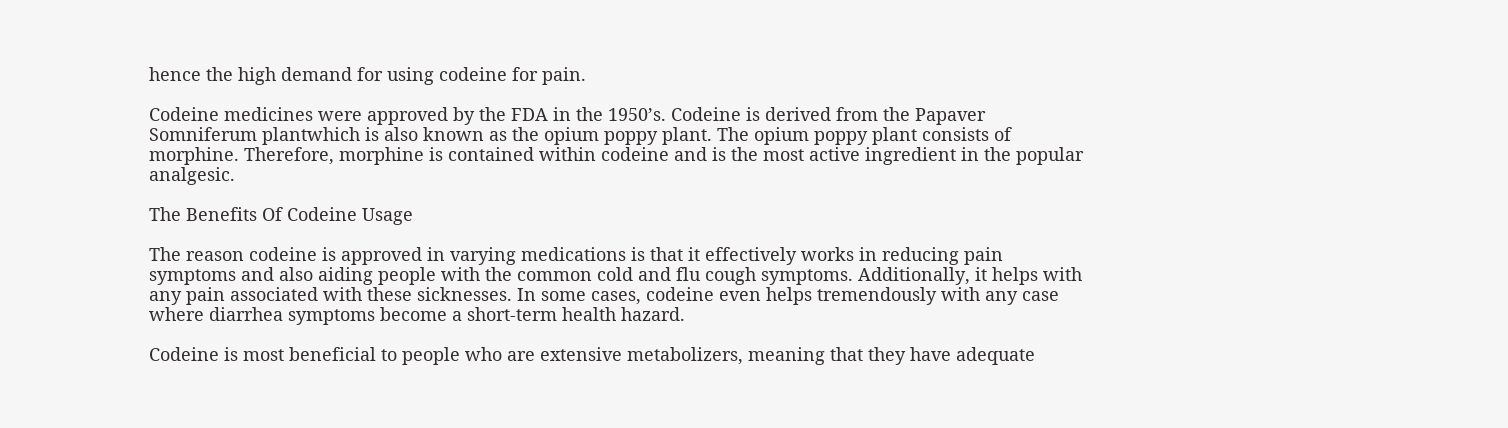hence the high demand for using codeine for pain.

Codeine medicines were approved by the FDA in the 1950’s. Codeine is derived from the Papaver Somniferum plantwhich is also known as the opium poppy plant. The opium poppy plant consists of morphine. Therefore, morphine is contained within codeine and is the most active ingredient in the popular analgesic.

The Benefits Of Codeine Usage

The reason codeine is approved in varying medications is that it effectively works in reducing pain symptoms and also aiding people with the common cold and flu cough symptoms. Additionally, it helps with any pain associated with these sicknesses. In some cases, codeine even helps tremendously with any case where diarrhea symptoms become a short-term health hazard.

Codeine is most beneficial to people who are extensive metabolizers, meaning that they have adequate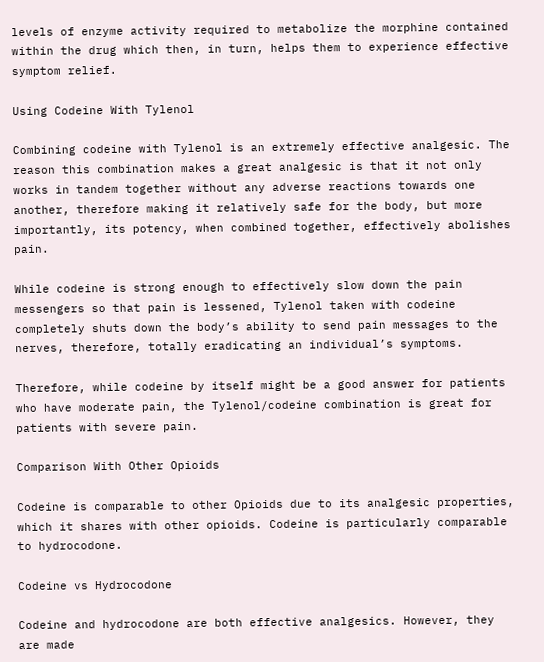levels of enzyme activity required to metabolize the morphine contained within the drug which then, in turn, helps them to experience effective symptom relief.

Using Codeine With Tylenol

Combining codeine with Tylenol is an extremely effective analgesic. The reason this combination makes a great analgesic is that it not only works in tandem together without any adverse reactions towards one another, therefore making it relatively safe for the body, but more importantly, its potency, when combined together, effectively abolishes pain.

While codeine is strong enough to effectively slow down the pain messengers so that pain is lessened, Tylenol taken with codeine completely shuts down the body’s ability to send pain messages to the nerves, therefore, totally eradicating an individual’s symptoms.

Therefore, while codeine by itself might be a good answer for patients who have moderate pain, the Tylenol/codeine combination is great for patients with severe pain.

Comparison With Other Opioids

Codeine is comparable to other Opioids due to its analgesic properties, which it shares with other opioids. Codeine is particularly comparable to hydrocodone.

Codeine vs Hydrocodone

Codeine and hydrocodone are both effective analgesics. However, they are made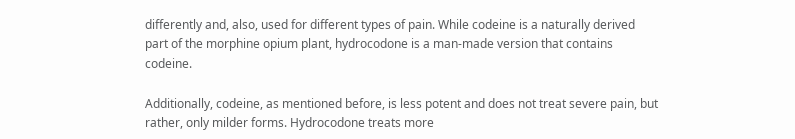differently and, also, used for different types of pain. While codeine is a naturally derived part of the morphine opium plant, hydrocodone is a man-made version that contains codeine.

Additionally, codeine, as mentioned before, is less potent and does not treat severe pain, but rather, only milder forms. Hydrocodone treats more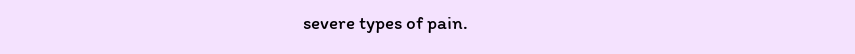severe types of pain.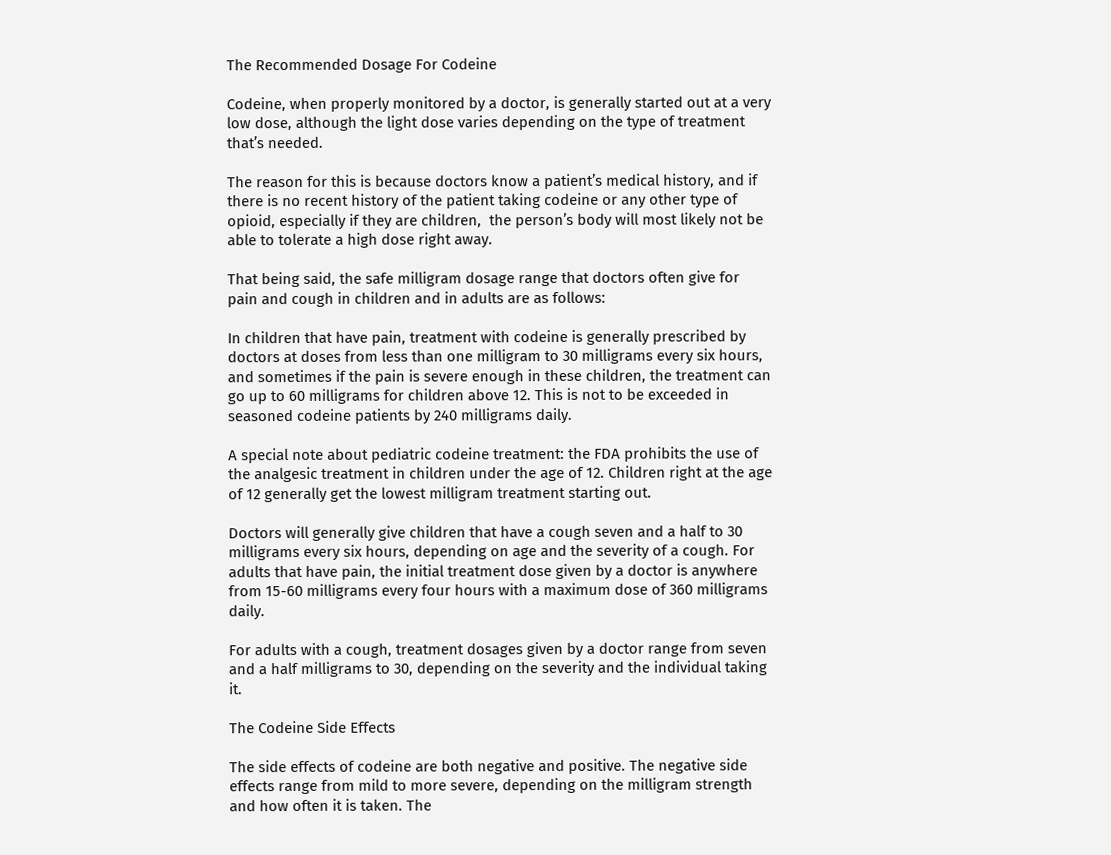The Recommended Dosage For Codeine

Codeine, when properly monitored by a doctor, is generally started out at a very low dose, although the light dose varies depending on the type of treatment that’s needed.

The reason for this is because doctors know a patient’s medical history, and if there is no recent history of the patient taking codeine or any other type of opioid, especially if they are children,  the person’s body will most likely not be able to tolerate a high dose right away.

That being said, the safe milligram dosage range that doctors often give for pain and cough in children and in adults are as follows:

In children that have pain, treatment with codeine is generally prescribed by doctors at doses from less than one milligram to 30 milligrams every six hours, and sometimes if the pain is severe enough in these children, the treatment can go up to 60 milligrams for children above 12. This is not to be exceeded in seasoned codeine patients by 240 milligrams daily.

A special note about pediatric codeine treatment: the FDA prohibits the use of the analgesic treatment in children under the age of 12. Children right at the age of 12 generally get the lowest milligram treatment starting out.

Doctors will generally give children that have a cough seven and a half to 30 milligrams every six hours, depending on age and the severity of a cough. For adults that have pain, the initial treatment dose given by a doctor is anywhere from 15-60 milligrams every four hours with a maximum dose of 360 milligrams daily.

For adults with a cough, treatment dosages given by a doctor range from seven and a half milligrams to 30, depending on the severity and the individual taking it.

The Codeine Side Effects

The side effects of codeine are both negative and positive. The negative side effects range from mild to more severe, depending on the milligram strength and how often it is taken. The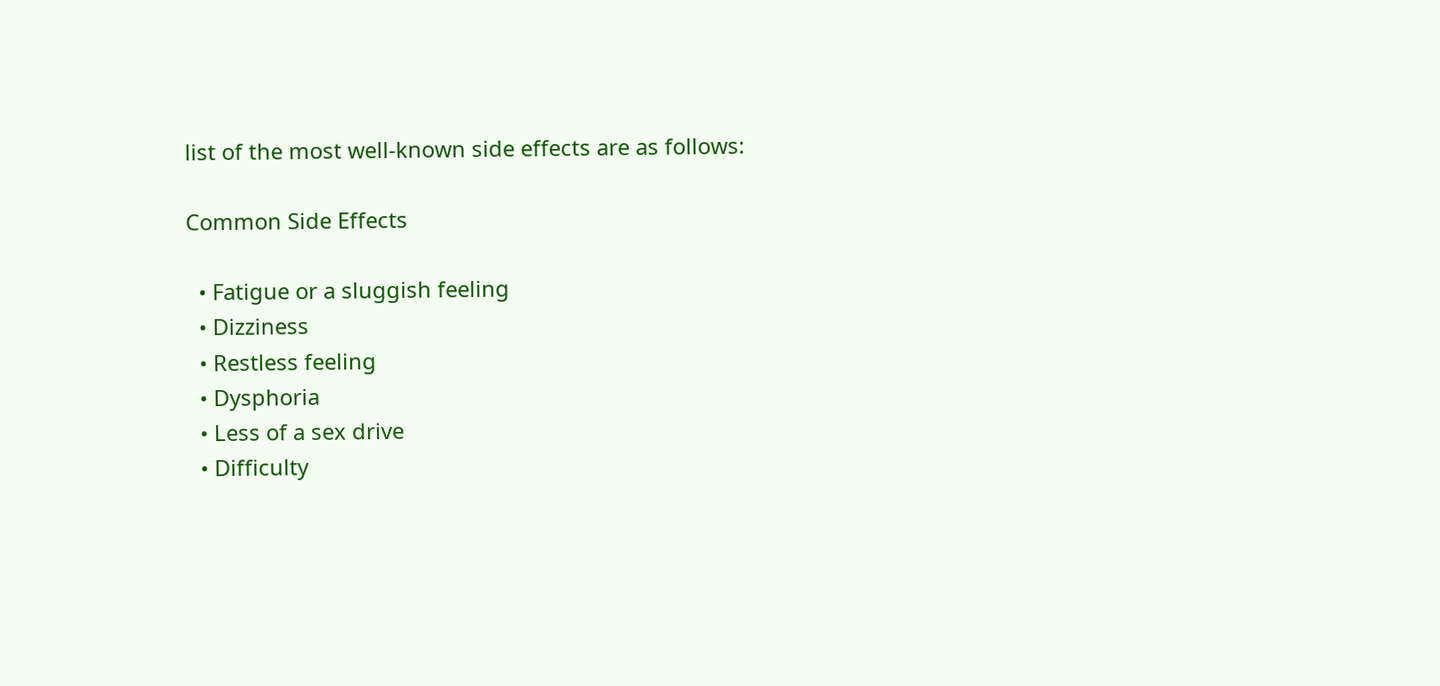list of the most well-known side effects are as follows:

Common Side Effects

  • Fatigue or a sluggish feeling
  • Dizziness
  • Restless feeling
  • Dysphoria
  • Less of a sex drive
  • Difficulty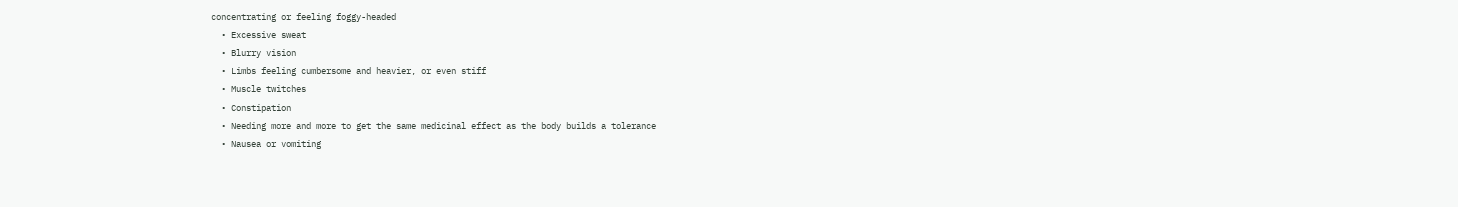concentrating or feeling foggy-headed
  • Excessive sweat
  • Blurry vision
  • Limbs feeling cumbersome and heavier, or even stiff
  • Muscle twitches
  • Constipation
  • Needing more and more to get the same medicinal effect as the body builds a tolerance
  • Nausea or vomiting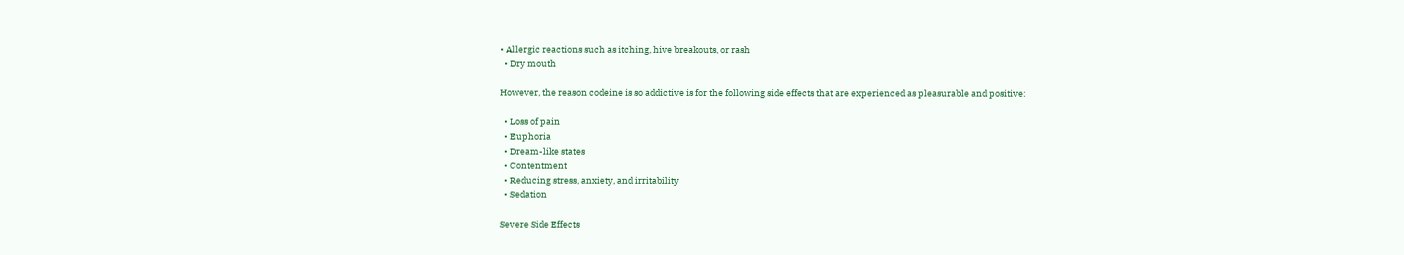• Allergic reactions such as itching, hive breakouts, or rash
  • Dry mouth

However, the reason codeine is so addictive is for the following side effects that are experienced as pleasurable and positive:

  • Loss of pain
  • Euphoria
  • Dream-like states
  • Contentment
  • Reducing stress, anxiety, and irritability
  • Sedation

Severe Side Effects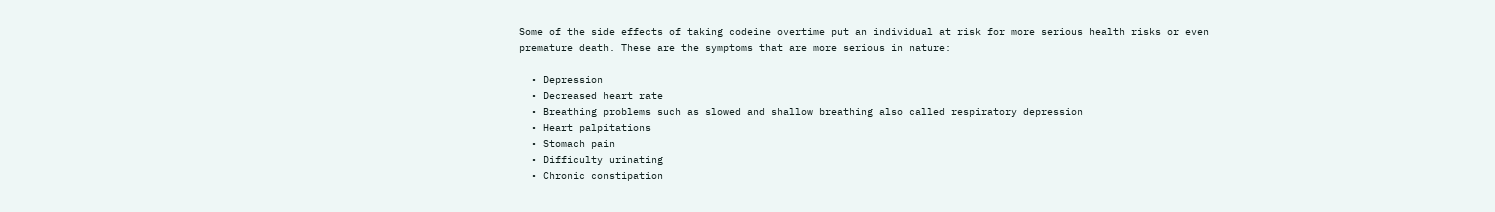Some of the side effects of taking codeine overtime put an individual at risk for more serious health risks or even premature death. These are the symptoms that are more serious in nature:

  • Depression
  • Decreased heart rate
  • Breathing problems such as slowed and shallow breathing also called respiratory depression
  • Heart palpitations
  • Stomach pain
  • Difficulty urinating
  • Chronic constipation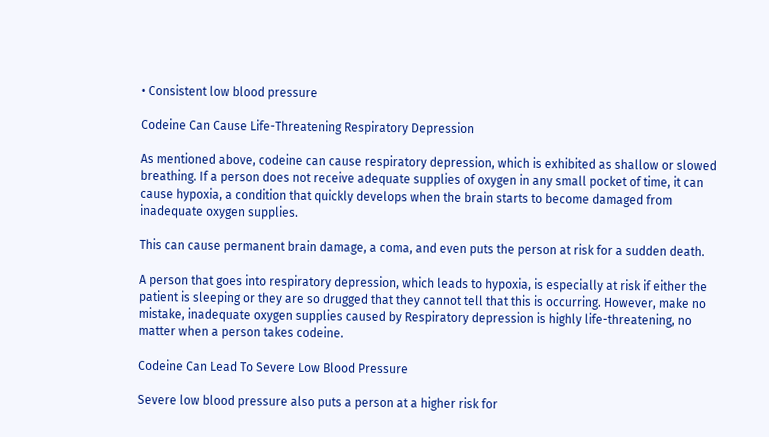• Consistent low blood pressure

Codeine Can Cause Life-Threatening Respiratory Depression

As mentioned above, codeine can cause respiratory depression, which is exhibited as shallow or slowed breathing. If a person does not receive adequate supplies of oxygen in any small pocket of time, it can cause hypoxia, a condition that quickly develops when the brain starts to become damaged from inadequate oxygen supplies.

This can cause permanent brain damage, a coma, and even puts the person at risk for a sudden death.

A person that goes into respiratory depression, which leads to hypoxia, is especially at risk if either the patient is sleeping or they are so drugged that they cannot tell that this is occurring. However, make no mistake, inadequate oxygen supplies caused by Respiratory depression is highly life-threatening, no matter when a person takes codeine.

Codeine Can Lead To Severe Low Blood Pressure

Severe low blood pressure also puts a person at a higher risk for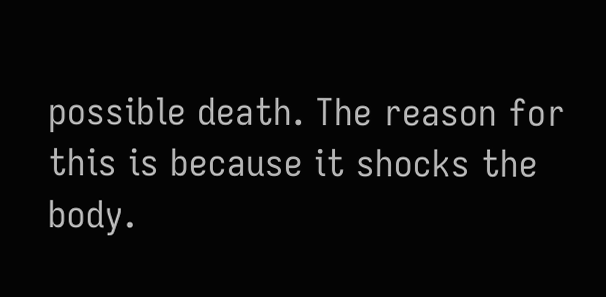possible death. The reason for this is because it shocks the body.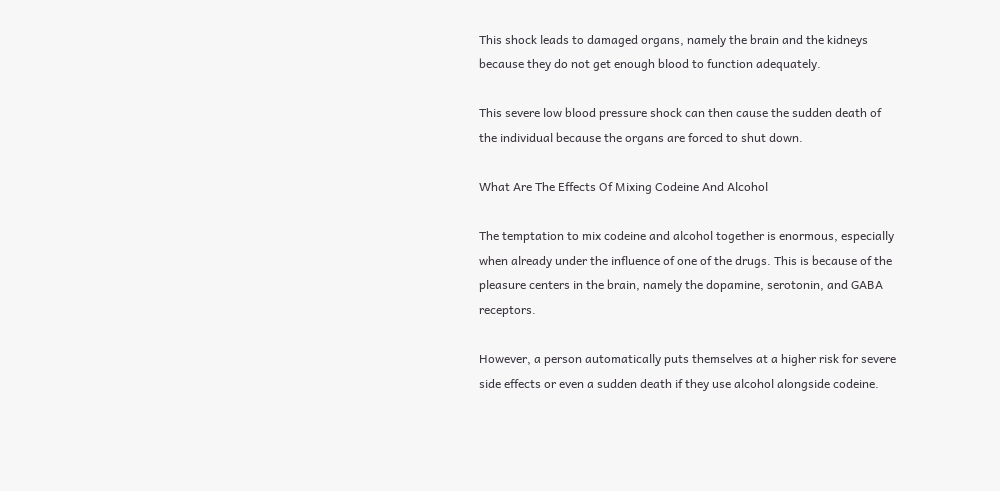This shock leads to damaged organs, namely the brain and the kidneys because they do not get enough blood to function adequately.

This severe low blood pressure shock can then cause the sudden death of the individual because the organs are forced to shut down.

What Are The Effects Of Mixing Codeine And Alcohol

The temptation to mix codeine and alcohol together is enormous, especially when already under the influence of one of the drugs. This is because of the pleasure centers in the brain, namely the dopamine, serotonin, and GABA receptors.

However, a person automatically puts themselves at a higher risk for severe side effects or even a sudden death if they use alcohol alongside codeine.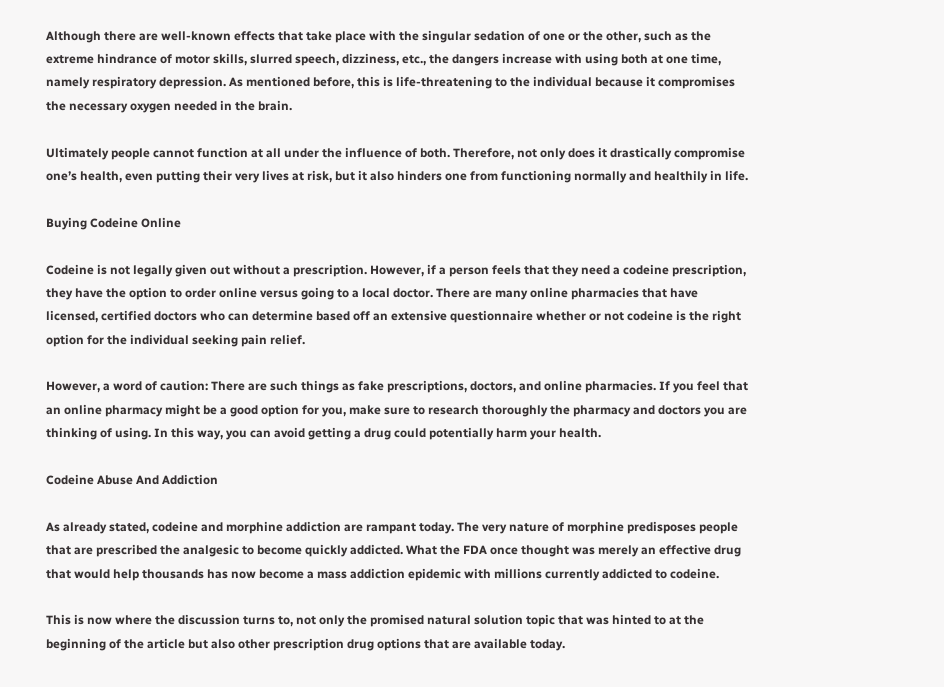Although there are well-known effects that take place with the singular sedation of one or the other, such as the extreme hindrance of motor skills, slurred speech, dizziness, etc., the dangers increase with using both at one time, namely respiratory depression. As mentioned before, this is life-threatening to the individual because it compromises the necessary oxygen needed in the brain.

Ultimately people cannot function at all under the influence of both. Therefore, not only does it drastically compromise one’s health, even putting their very lives at risk, but it also hinders one from functioning normally and healthily in life.

Buying Codeine Online

Codeine is not legally given out without a prescription. However, if a person feels that they need a codeine prescription, they have the option to order online versus going to a local doctor. There are many online pharmacies that have licensed, certified doctors who can determine based off an extensive questionnaire whether or not codeine is the right option for the individual seeking pain relief.

However, a word of caution: There are such things as fake prescriptions, doctors, and online pharmacies. If you feel that an online pharmacy might be a good option for you, make sure to research thoroughly the pharmacy and doctors you are thinking of using. In this way, you can avoid getting a drug could potentially harm your health.

Codeine Abuse And Addiction

As already stated, codeine and morphine addiction are rampant today. The very nature of morphine predisposes people that are prescribed the analgesic to become quickly addicted. What the FDA once thought was merely an effective drug that would help thousands has now become a mass addiction epidemic with millions currently addicted to codeine.

This is now where the discussion turns to, not only the promised natural solution topic that was hinted to at the beginning of the article but also other prescription drug options that are available today.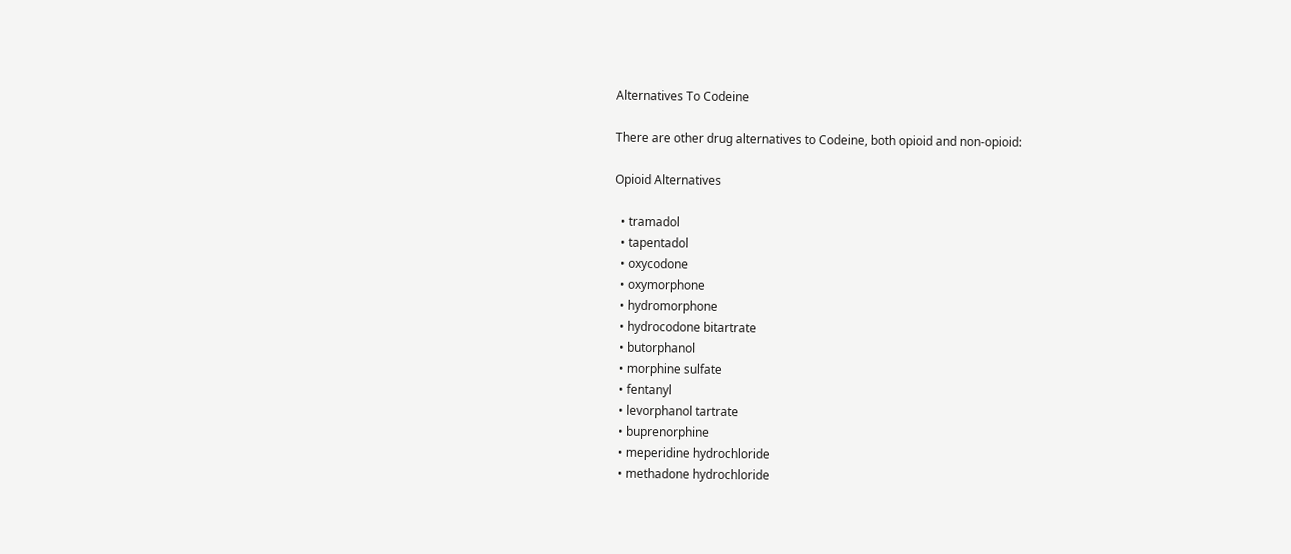Alternatives To Codeine

There are other drug alternatives to Codeine, both opioid and non-opioid:

Opioid Alternatives

  • tramadol
  • tapentadol
  • oxycodone
  • oxymorphone
  • hydromorphone
  • hydrocodone bitartrate
  • butorphanol
  • morphine sulfate
  • fentanyl
  • levorphanol tartrate
  • buprenorphine
  • meperidine hydrochloride
  • methadone hydrochloride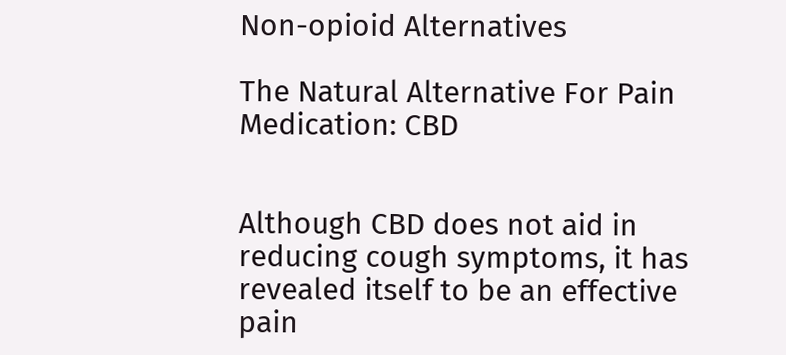Non-opioid Alternatives

The Natural Alternative For Pain Medication: CBD


Although CBD does not aid in reducing cough symptoms, it has revealed itself to be an effective pain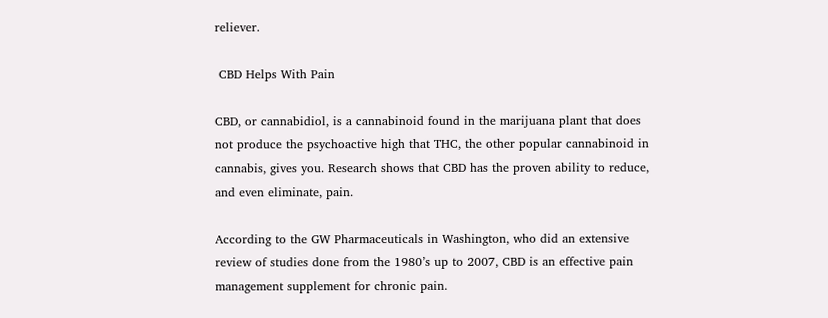reliever.

 CBD Helps With Pain

CBD, or cannabidiol, is a cannabinoid found in the marijuana plant that does not produce the psychoactive high that THC, the other popular cannabinoid in cannabis, gives you. Research shows that CBD has the proven ability to reduce, and even eliminate, pain.

According to the GW Pharmaceuticals in Washington, who did an extensive review of studies done from the 1980’s up to 2007, CBD is an effective pain management supplement for chronic pain.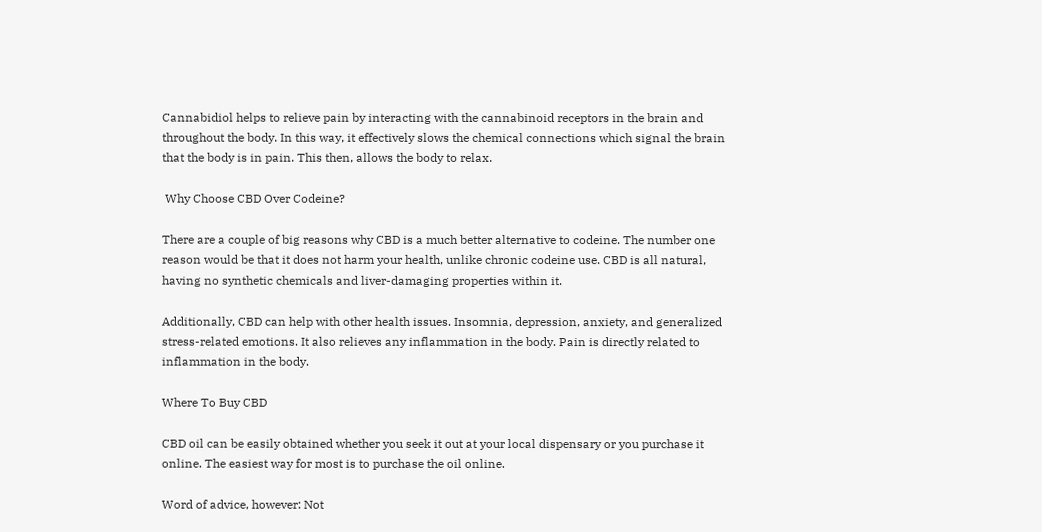Cannabidiol helps to relieve pain by interacting with the cannabinoid receptors in the brain and throughout the body. In this way, it effectively slows the chemical connections which signal the brain that the body is in pain. This then, allows the body to relax.

 Why Choose CBD Over Codeine?

There are a couple of big reasons why CBD is a much better alternative to codeine. The number one reason would be that it does not harm your health, unlike chronic codeine use. CBD is all natural, having no synthetic chemicals and liver-damaging properties within it.

Additionally, CBD can help with other health issues. Insomnia, depression, anxiety, and generalized stress-related emotions. It also relieves any inflammation in the body. Pain is directly related to inflammation in the body.

Where To Buy CBD

CBD oil can be easily obtained whether you seek it out at your local dispensary or you purchase it online. The easiest way for most is to purchase the oil online.

Word of advice, however: Not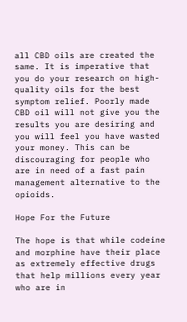all CBD oils are created the same. It is imperative that you do your research on high-quality oils for the best symptom relief. Poorly made CBD oil will not give you the results you are desiring and you will feel you have wasted your money. This can be discouraging for people who are in need of a fast pain management alternative to the opioids.

Hope For the Future

The hope is that while codeine and morphine have their place as extremely effective drugs that help millions every year who are in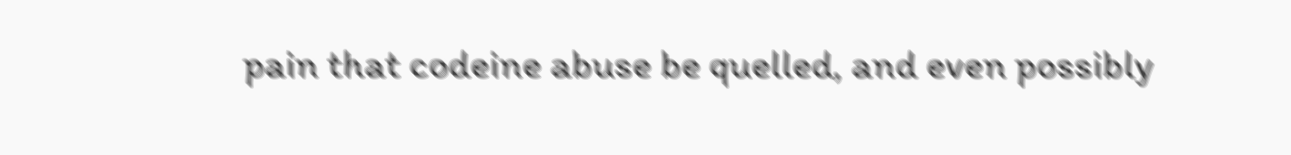pain that codeine abuse be quelled, and even possibly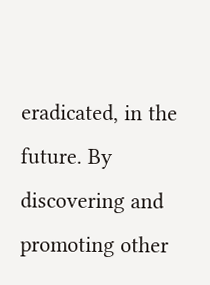eradicated, in the future. By discovering and promoting other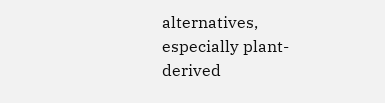alternatives, especially plant-derived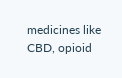medicines like CBD, opioid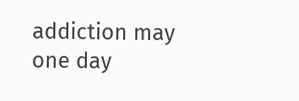addiction may one day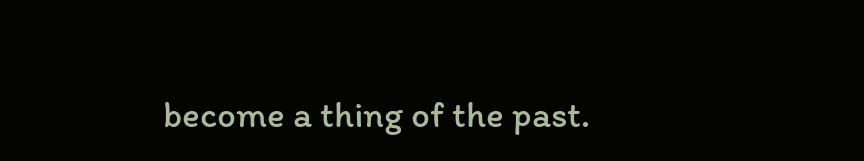become a thing of the past.